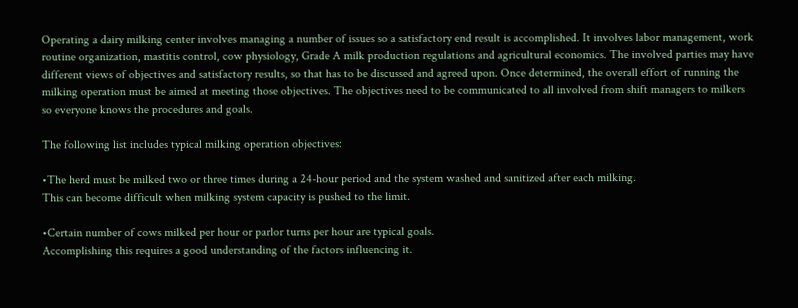Operating a dairy milking center involves managing a number of issues so a satisfactory end result is accomplished. It involves labor management, work routine organization, mastitis control, cow physiology, Grade A milk production regulations and agricultural economics. The involved parties may have different views of objectives and satisfactory results, so that has to be discussed and agreed upon. Once determined, the overall effort of running the milking operation must be aimed at meeting those objectives. The objectives need to be communicated to all involved from shift managers to milkers so everyone knows the procedures and goals.

The following list includes typical milking operation objectives:

•The herd must be milked two or three times during a 24-hour period and the system washed and sanitized after each milking.
This can become difficult when milking system capacity is pushed to the limit.

•Certain number of cows milked per hour or parlor turns per hour are typical goals.
Accomplishing this requires a good understanding of the factors influencing it.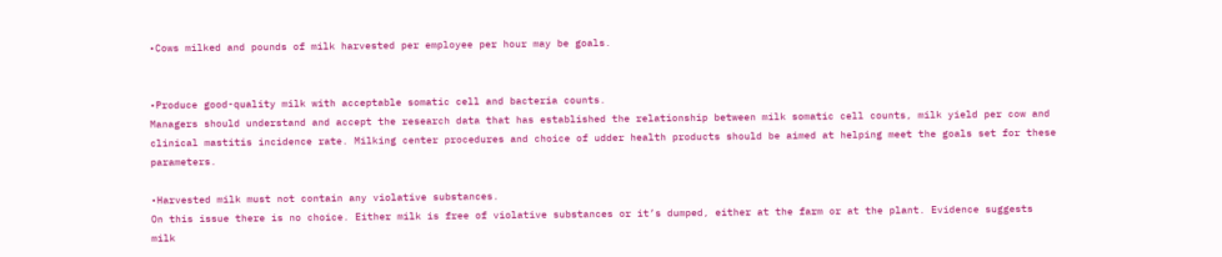•Cows milked and pounds of milk harvested per employee per hour may be goals.


•Produce good-quality milk with acceptable somatic cell and bacteria counts.
Managers should understand and accept the research data that has established the relationship between milk somatic cell counts, milk yield per cow and clinical mastitis incidence rate. Milking center procedures and choice of udder health products should be aimed at helping meet the goals set for these parameters.

•Harvested milk must not contain any violative substances.
On this issue there is no choice. Either milk is free of violative substances or it’s dumped, either at the farm or at the plant. Evidence suggests milk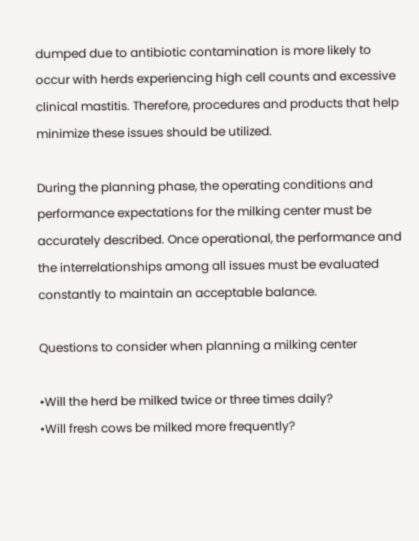dumped due to antibiotic contamination is more likely to occur with herds experiencing high cell counts and excessive clinical mastitis. Therefore, procedures and products that help minimize these issues should be utilized.

During the planning phase, the operating conditions and performance expectations for the milking center must be accurately described. Once operational, the performance and the interrelationships among all issues must be evaluated constantly to maintain an acceptable balance.

Questions to consider when planning a milking center

•Will the herd be milked twice or three times daily?
•Will fresh cows be milked more frequently?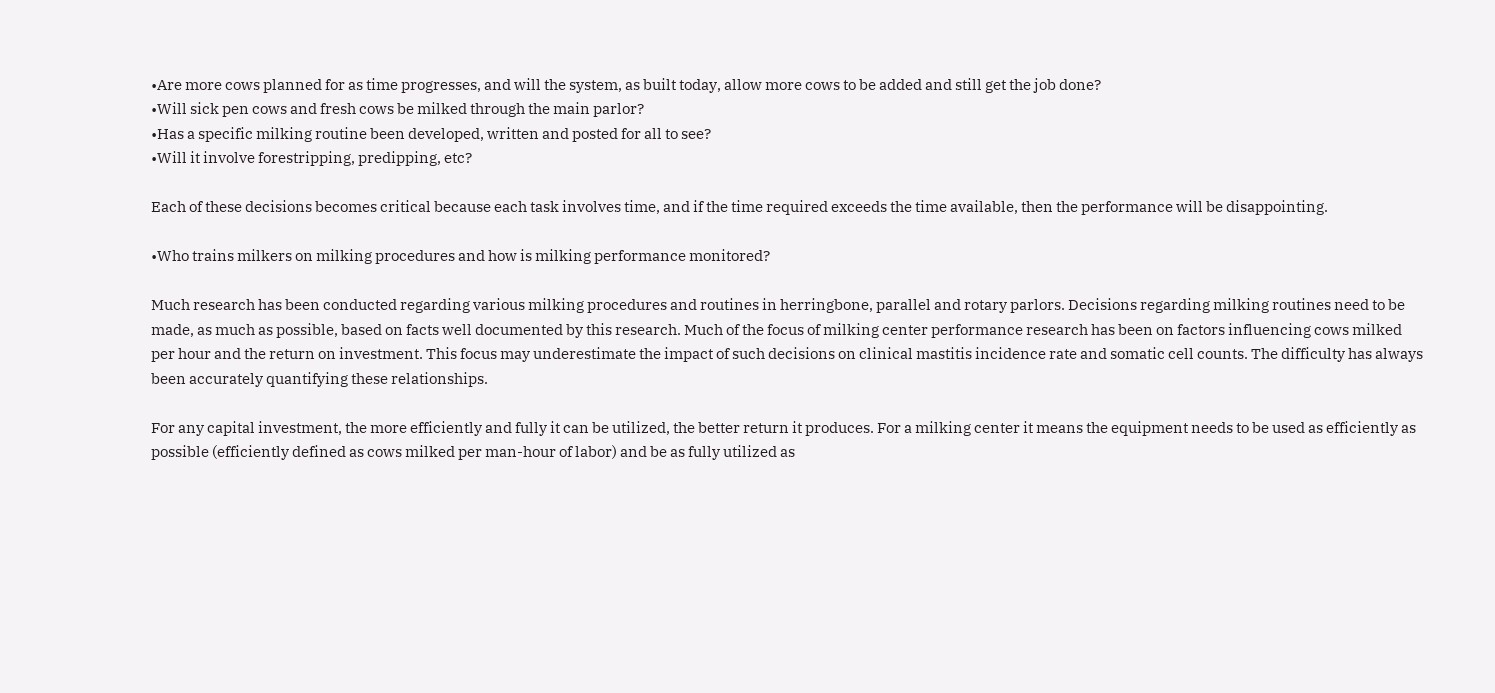•Are more cows planned for as time progresses, and will the system, as built today, allow more cows to be added and still get the job done?
•Will sick pen cows and fresh cows be milked through the main parlor?
•Has a specific milking routine been developed, written and posted for all to see?
•Will it involve forestripping, predipping, etc?

Each of these decisions becomes critical because each task involves time, and if the time required exceeds the time available, then the performance will be disappointing.

•Who trains milkers on milking procedures and how is milking performance monitored?

Much research has been conducted regarding various milking procedures and routines in herringbone, parallel and rotary parlors. Decisions regarding milking routines need to be made, as much as possible, based on facts well documented by this research. Much of the focus of milking center performance research has been on factors influencing cows milked per hour and the return on investment. This focus may underestimate the impact of such decisions on clinical mastitis incidence rate and somatic cell counts. The difficulty has always been accurately quantifying these relationships.

For any capital investment, the more efficiently and fully it can be utilized, the better return it produces. For a milking center it means the equipment needs to be used as efficiently as possible (efficiently defined as cows milked per man-hour of labor) and be as fully utilized as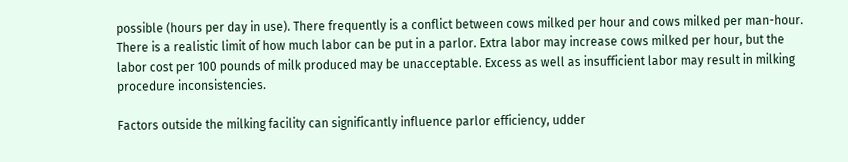possible (hours per day in use). There frequently is a conflict between cows milked per hour and cows milked per man-hour. There is a realistic limit of how much labor can be put in a parlor. Extra labor may increase cows milked per hour, but the labor cost per 100 pounds of milk produced may be unacceptable. Excess as well as insufficient labor may result in milking procedure inconsistencies.

Factors outside the milking facility can significantly influence parlor efficiency, udder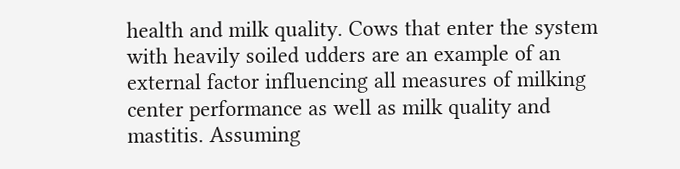health and milk quality. Cows that enter the system with heavily soiled udders are an example of an external factor influencing all measures of milking center performance as well as milk quality and mastitis. Assuming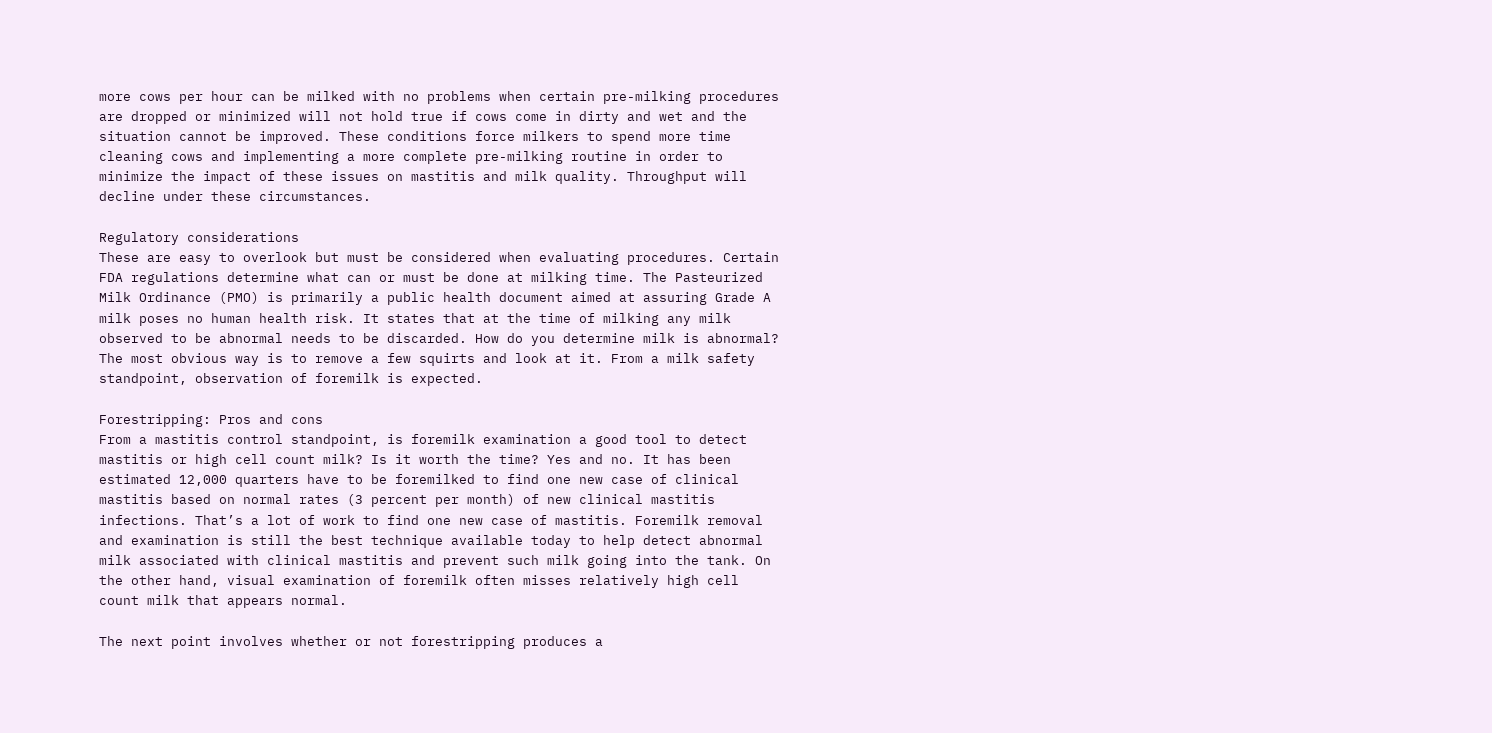more cows per hour can be milked with no problems when certain pre-milking procedures are dropped or minimized will not hold true if cows come in dirty and wet and the situation cannot be improved. These conditions force milkers to spend more time cleaning cows and implementing a more complete pre-milking routine in order to minimize the impact of these issues on mastitis and milk quality. Throughput will decline under these circumstances.

Regulatory considerations
These are easy to overlook but must be considered when evaluating procedures. Certain FDA regulations determine what can or must be done at milking time. The Pasteurized Milk Ordinance (PMO) is primarily a public health document aimed at assuring Grade A milk poses no human health risk. It states that at the time of milking any milk observed to be abnormal needs to be discarded. How do you determine milk is abnormal? The most obvious way is to remove a few squirts and look at it. From a milk safety standpoint, observation of foremilk is expected.

Forestripping: Pros and cons
From a mastitis control standpoint, is foremilk examination a good tool to detect mastitis or high cell count milk? Is it worth the time? Yes and no. It has been estimated 12,000 quarters have to be foremilked to find one new case of clinical mastitis based on normal rates (3 percent per month) of new clinical mastitis infections. That’s a lot of work to find one new case of mastitis. Foremilk removal and examination is still the best technique available today to help detect abnormal milk associated with clinical mastitis and prevent such milk going into the tank. On the other hand, visual examination of foremilk often misses relatively high cell count milk that appears normal.

The next point involves whether or not forestripping produces a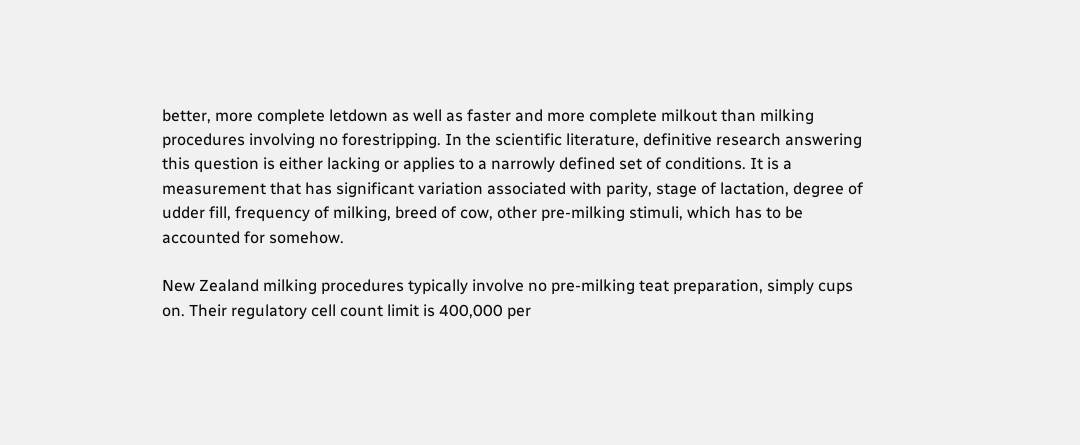better, more complete letdown as well as faster and more complete milkout than milking procedures involving no forestripping. In the scientific literature, definitive research answering this question is either lacking or applies to a narrowly defined set of conditions. It is a measurement that has significant variation associated with parity, stage of lactation, degree of udder fill, frequency of milking, breed of cow, other pre-milking stimuli, which has to be accounted for somehow.

New Zealand milking procedures typically involve no pre-milking teat preparation, simply cups on. Their regulatory cell count limit is 400,000 per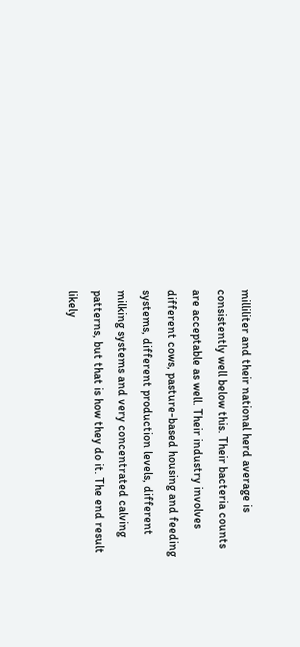milliliter and their national herd average is consistently well below this. Their bacteria counts are acceptable as well. Their industry involves different cows, pasture-based housing and feeding systems, different production levels, different milking systems and very concentrated calving patterns, but that is how they do it. The end result likely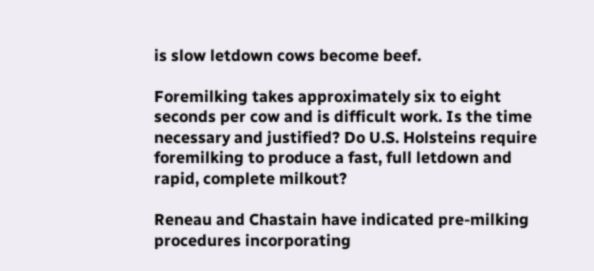is slow letdown cows become beef.

Foremilking takes approximately six to eight seconds per cow and is difficult work. Is the time necessary and justified? Do U.S. Holsteins require foremilking to produce a fast, full letdown and rapid, complete milkout?

Reneau and Chastain have indicated pre-milking procedures incorporating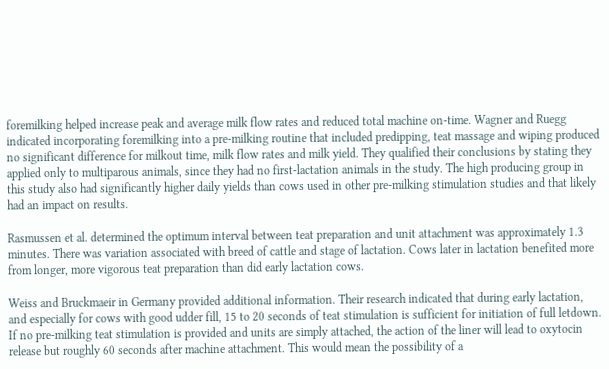foremilking helped increase peak and average milk flow rates and reduced total machine on-time. Wagner and Ruegg indicated incorporating foremilking into a pre-milking routine that included predipping, teat massage and wiping produced no significant difference for milkout time, milk flow rates and milk yield. They qualified their conclusions by stating they applied only to multiparous animals, since they had no first-lactation animals in the study. The high producing group in this study also had significantly higher daily yields than cows used in other pre-milking stimulation studies and that likely had an impact on results.

Rasmussen et al. determined the optimum interval between teat preparation and unit attachment was approximately 1.3 minutes. There was variation associated with breed of cattle and stage of lactation. Cows later in lactation benefited more from longer, more vigorous teat preparation than did early lactation cows.

Weiss and Bruckmaeir in Germany provided additional information. Their research indicated that during early lactation, and especially for cows with good udder fill, 15 to 20 seconds of teat stimulation is sufficient for initiation of full letdown. If no pre-milking teat stimulation is provided and units are simply attached, the action of the liner will lead to oxytocin release but roughly 60 seconds after machine attachment. This would mean the possibility of a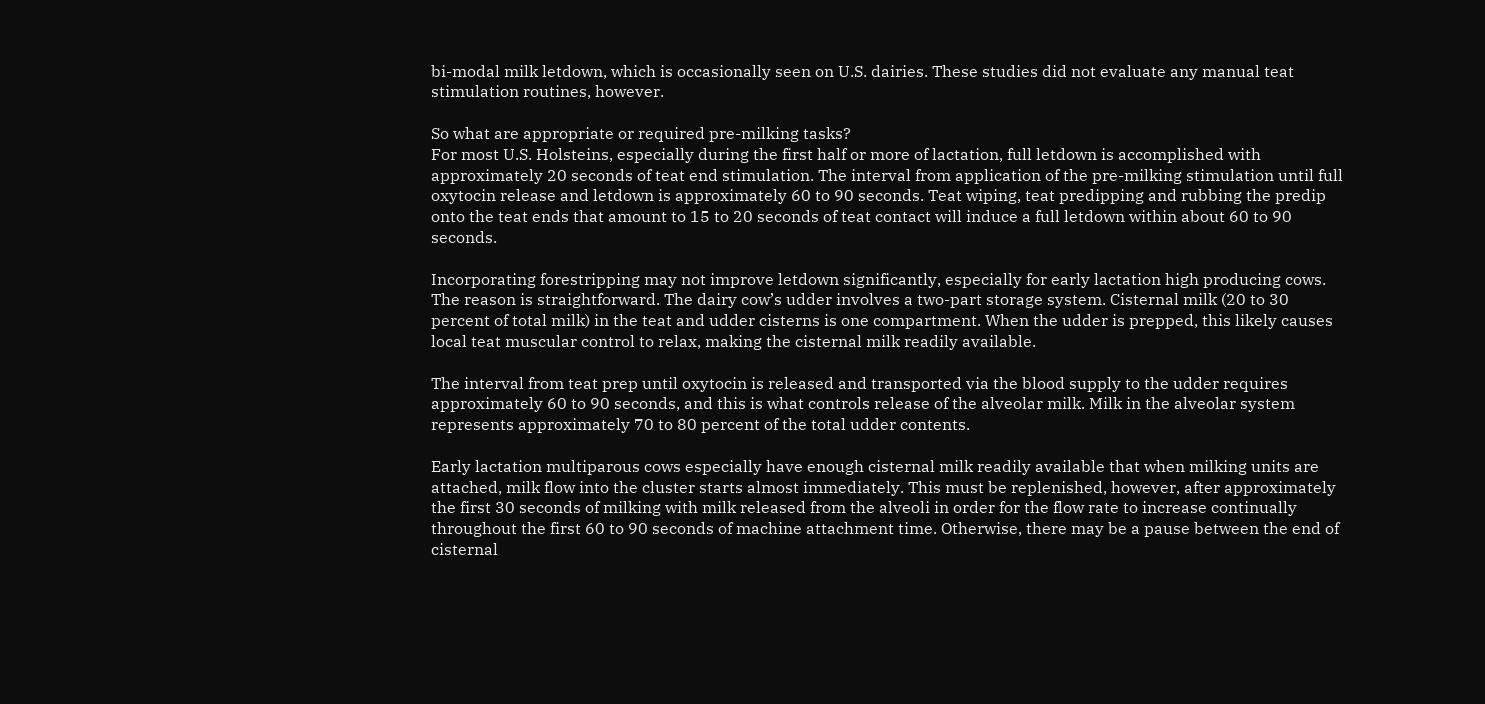bi-modal milk letdown, which is occasionally seen on U.S. dairies. These studies did not evaluate any manual teat stimulation routines, however.

So what are appropriate or required pre-milking tasks?
For most U.S. Holsteins, especially during the first half or more of lactation, full letdown is accomplished with approximately 20 seconds of teat end stimulation. The interval from application of the pre-milking stimulation until full oxytocin release and letdown is approximately 60 to 90 seconds. Teat wiping, teat predipping and rubbing the predip onto the teat ends that amount to 15 to 20 seconds of teat contact will induce a full letdown within about 60 to 90 seconds.

Incorporating forestripping may not improve letdown significantly, especially for early lactation high producing cows. The reason is straightforward. The dairy cow’s udder involves a two-part storage system. Cisternal milk (20 to 30 percent of total milk) in the teat and udder cisterns is one compartment. When the udder is prepped, this likely causes local teat muscular control to relax, making the cisternal milk readily available.

The interval from teat prep until oxytocin is released and transported via the blood supply to the udder requires approximately 60 to 90 seconds, and this is what controls release of the alveolar milk. Milk in the alveolar system represents approximately 70 to 80 percent of the total udder contents.

Early lactation multiparous cows especially have enough cisternal milk readily available that when milking units are attached, milk flow into the cluster starts almost immediately. This must be replenished, however, after approximately the first 30 seconds of milking with milk released from the alveoli in order for the flow rate to increase continually throughout the first 60 to 90 seconds of machine attachment time. Otherwise, there may be a pause between the end of cisternal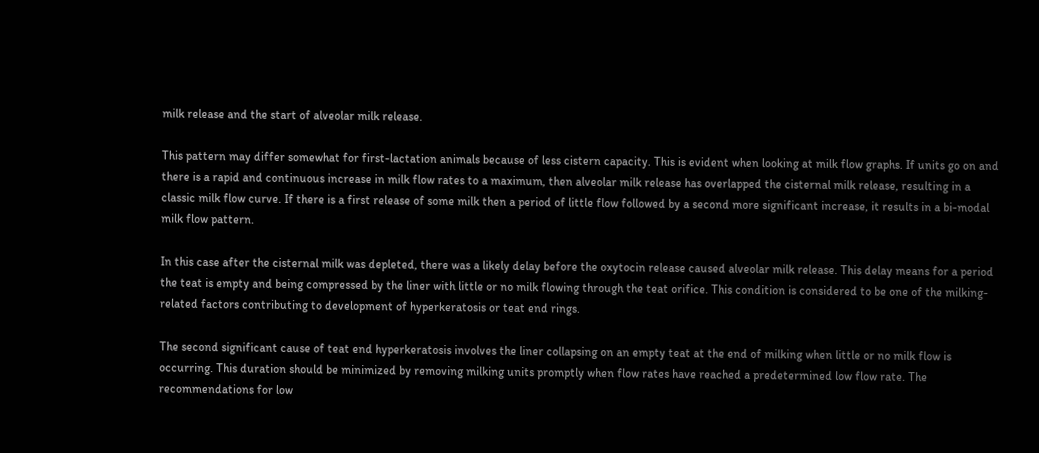milk release and the start of alveolar milk release.

This pattern may differ somewhat for first-lactation animals because of less cistern capacity. This is evident when looking at milk flow graphs. If units go on and there is a rapid and continuous increase in milk flow rates to a maximum, then alveolar milk release has overlapped the cisternal milk release, resulting in a classic milk flow curve. If there is a first release of some milk then a period of little flow followed by a second more significant increase, it results in a bi-modal milk flow pattern.

In this case after the cisternal milk was depleted, there was a likely delay before the oxytocin release caused alveolar milk release. This delay means for a period the teat is empty and being compressed by the liner with little or no milk flowing through the teat orifice. This condition is considered to be one of the milking-related factors contributing to development of hyperkeratosis or teat end rings.

The second significant cause of teat end hyperkeratosis involves the liner collapsing on an empty teat at the end of milking when little or no milk flow is occurring. This duration should be minimized by removing milking units promptly when flow rates have reached a predetermined low flow rate. The recommendations for low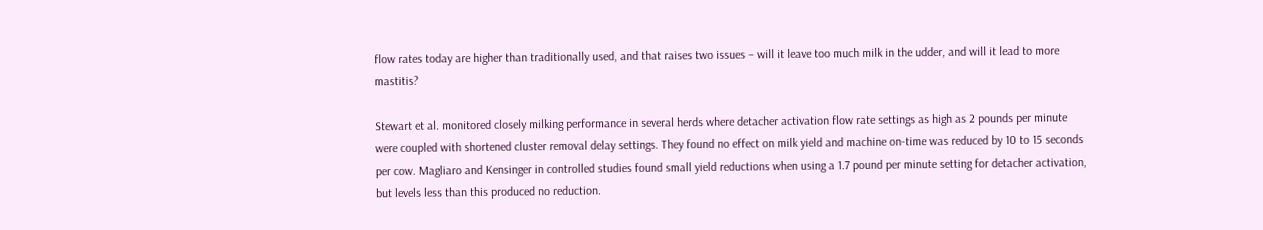flow rates today are higher than traditionally used, and that raises two issues – will it leave too much milk in the udder, and will it lead to more mastitis?

Stewart et al. monitored closely milking performance in several herds where detacher activation flow rate settings as high as 2 pounds per minute were coupled with shortened cluster removal delay settings. They found no effect on milk yield and machine on-time was reduced by 10 to 15 seconds per cow. Magliaro and Kensinger in controlled studies found small yield reductions when using a 1.7 pound per minute setting for detacher activation, but levels less than this produced no reduction.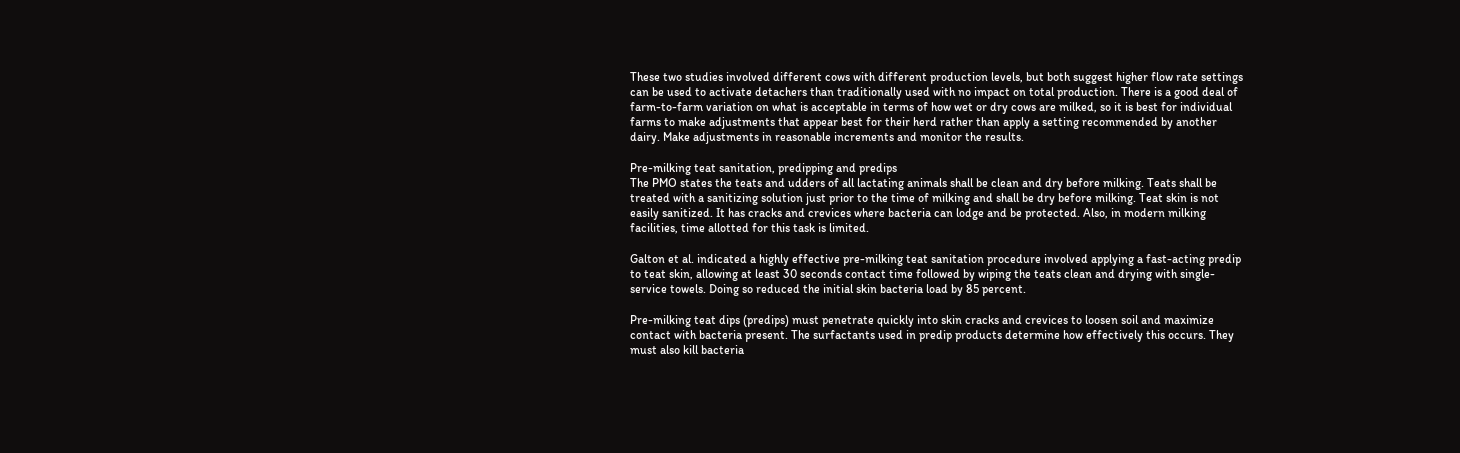These two studies involved different cows with different production levels, but both suggest higher flow rate settings can be used to activate detachers than traditionally used with no impact on total production. There is a good deal of farm-to-farm variation on what is acceptable in terms of how wet or dry cows are milked, so it is best for individual farms to make adjustments that appear best for their herd rather than apply a setting recommended by another dairy. Make adjustments in reasonable increments and monitor the results.

Pre-milking teat sanitation, predipping and predips
The PMO states the teats and udders of all lactating animals shall be clean and dry before milking. Teats shall be treated with a sanitizing solution just prior to the time of milking and shall be dry before milking. Teat skin is not easily sanitized. It has cracks and crevices where bacteria can lodge and be protected. Also, in modern milking facilities, time allotted for this task is limited.

Galton et al. indicated a highly effective pre-milking teat sanitation procedure involved applying a fast-acting predip to teat skin, allowing at least 30 seconds contact time followed by wiping the teats clean and drying with single-service towels. Doing so reduced the initial skin bacteria load by 85 percent.

Pre-milking teat dips (predips) must penetrate quickly into skin cracks and crevices to loosen soil and maximize contact with bacteria present. The surfactants used in predip products determine how effectively this occurs. They must also kill bacteria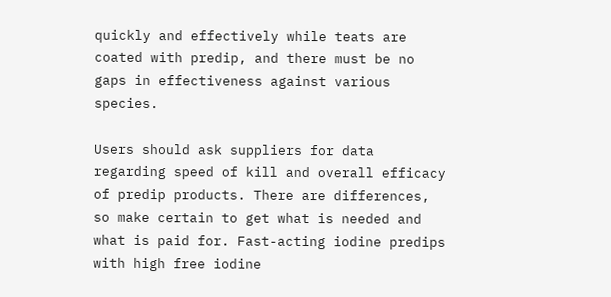quickly and effectively while teats are coated with predip, and there must be no gaps in effectiveness against various species.

Users should ask suppliers for data regarding speed of kill and overall efficacy of predip products. There are differences, so make certain to get what is needed and what is paid for. Fast-acting iodine predips with high free iodine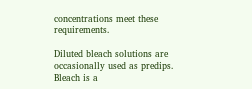concentrations meet these requirements.

Diluted bleach solutions are occasionally used as predips. Bleach is a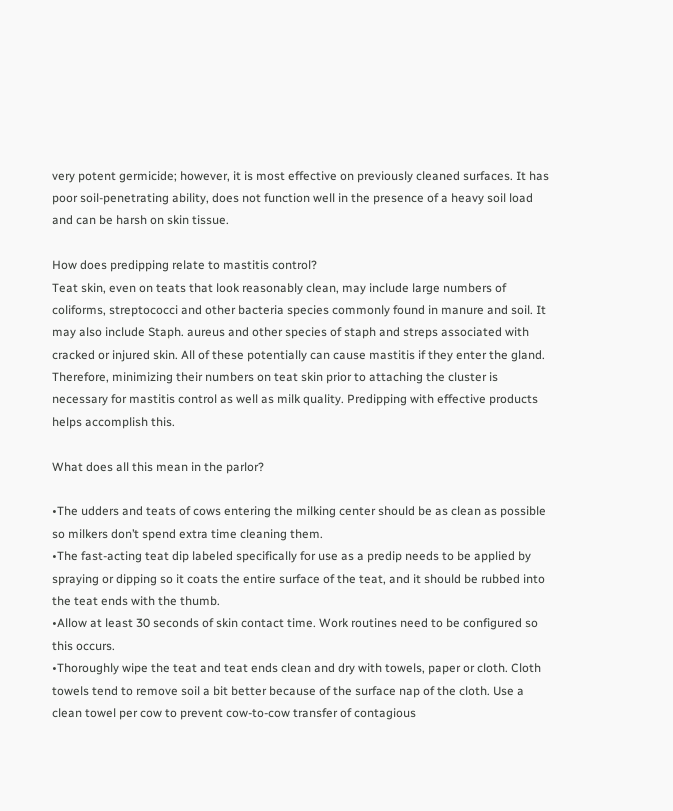very potent germicide; however, it is most effective on previously cleaned surfaces. It has poor soil-penetrating ability, does not function well in the presence of a heavy soil load and can be harsh on skin tissue.

How does predipping relate to mastitis control?
Teat skin, even on teats that look reasonably clean, may include large numbers of coliforms, streptococci and other bacteria species commonly found in manure and soil. It may also include Staph. aureus and other species of staph and streps associated with cracked or injured skin. All of these potentially can cause mastitis if they enter the gland. Therefore, minimizing their numbers on teat skin prior to attaching the cluster is necessary for mastitis control as well as milk quality. Predipping with effective products helps accomplish this.

What does all this mean in the parlor?

•The udders and teats of cows entering the milking center should be as clean as possible so milkers don’t spend extra time cleaning them.
•The fast-acting teat dip labeled specifically for use as a predip needs to be applied by spraying or dipping so it coats the entire surface of the teat, and it should be rubbed into the teat ends with the thumb.
•Allow at least 30 seconds of skin contact time. Work routines need to be configured so this occurs.
•Thoroughly wipe the teat and teat ends clean and dry with towels, paper or cloth. Cloth towels tend to remove soil a bit better because of the surface nap of the cloth. Use a clean towel per cow to prevent cow-to-cow transfer of contagious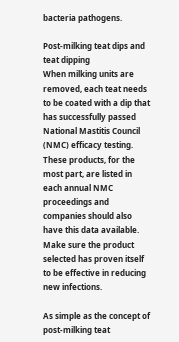bacteria pathogens.

Post-milking teat dips and teat dipping
When milking units are removed, each teat needs to be coated with a dip that has successfully passed National Mastitis Council (NMC) efficacy testing. These products, for the most part, are listed in each annual NMC proceedings and companies should also have this data available. Make sure the product selected has proven itself to be effective in reducing new infections.

As simple as the concept of post-milking teat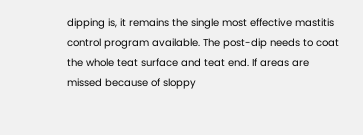dipping is, it remains the single most effective mastitis control program available. The post-dip needs to coat the whole teat surface and teat end. If areas are missed because of sloppy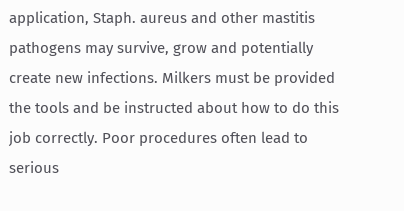application, Staph. aureus and other mastitis pathogens may survive, grow and potentially create new infections. Milkers must be provided the tools and be instructed about how to do this job correctly. Poor procedures often lead to serious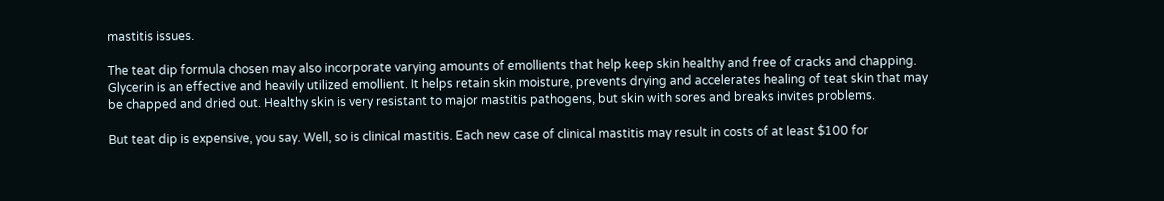mastitis issues.

The teat dip formula chosen may also incorporate varying amounts of emollients that help keep skin healthy and free of cracks and chapping. Glycerin is an effective and heavily utilized emollient. It helps retain skin moisture, prevents drying and accelerates healing of teat skin that may be chapped and dried out. Healthy skin is very resistant to major mastitis pathogens, but skin with sores and breaks invites problems.

But teat dip is expensive, you say. Well, so is clinical mastitis. Each new case of clinical mastitis may result in costs of at least $100 for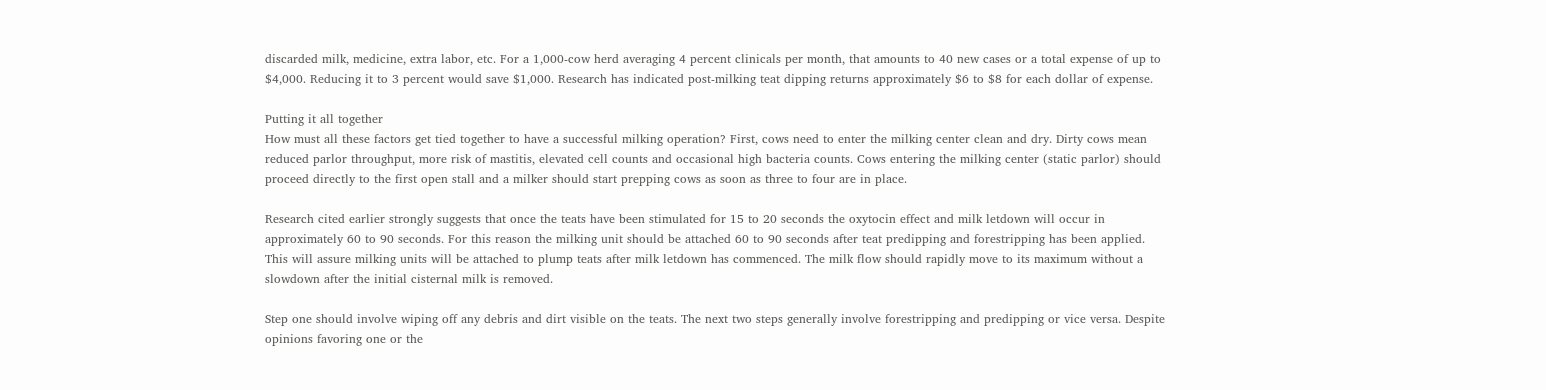discarded milk, medicine, extra labor, etc. For a 1,000-cow herd averaging 4 percent clinicals per month, that amounts to 40 new cases or a total expense of up to $4,000. Reducing it to 3 percent would save $1,000. Research has indicated post-milking teat dipping returns approximately $6 to $8 for each dollar of expense.

Putting it all together
How must all these factors get tied together to have a successful milking operation? First, cows need to enter the milking center clean and dry. Dirty cows mean reduced parlor throughput, more risk of mastitis, elevated cell counts and occasional high bacteria counts. Cows entering the milking center (static parlor) should proceed directly to the first open stall and a milker should start prepping cows as soon as three to four are in place.

Research cited earlier strongly suggests that once the teats have been stimulated for 15 to 20 seconds the oxytocin effect and milk letdown will occur in approximately 60 to 90 seconds. For this reason the milking unit should be attached 60 to 90 seconds after teat predipping and forestripping has been applied. This will assure milking units will be attached to plump teats after milk letdown has commenced. The milk flow should rapidly move to its maximum without a slowdown after the initial cisternal milk is removed.

Step one should involve wiping off any debris and dirt visible on the teats. The next two steps generally involve forestripping and predipping or vice versa. Despite opinions favoring one or the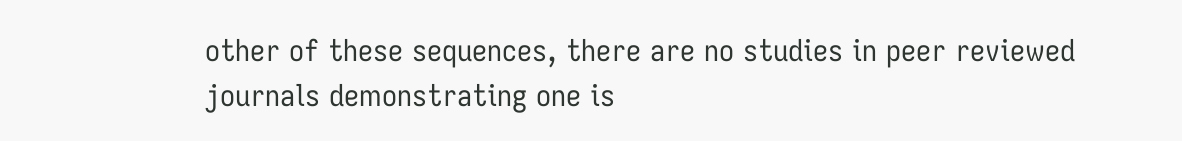other of these sequences, there are no studies in peer reviewed journals demonstrating one is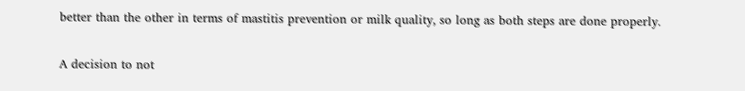better than the other in terms of mastitis prevention or milk quality, so long as both steps are done properly.

A decision to not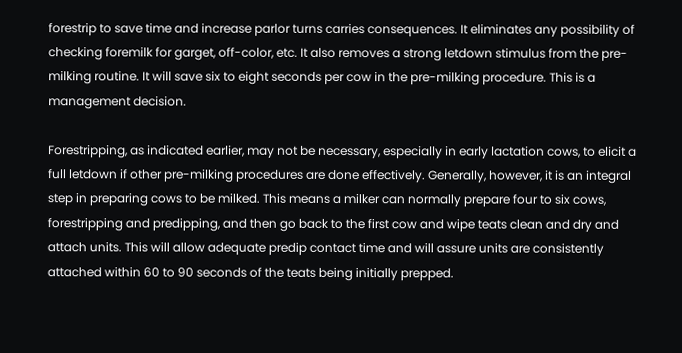forestrip to save time and increase parlor turns carries consequences. It eliminates any possibility of checking foremilk for garget, off-color, etc. It also removes a strong letdown stimulus from the pre-milking routine. It will save six to eight seconds per cow in the pre-milking procedure. This is a management decision.

Forestripping, as indicated earlier, may not be necessary, especially in early lactation cows, to elicit a full letdown if other pre-milking procedures are done effectively. Generally, however, it is an integral step in preparing cows to be milked. This means a milker can normally prepare four to six cows, forestripping and predipping, and then go back to the first cow and wipe teats clean and dry and attach units. This will allow adequate predip contact time and will assure units are consistently attached within 60 to 90 seconds of the teats being initially prepped.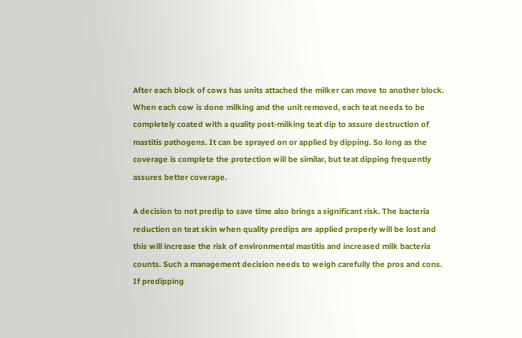After each block of cows has units attached the milker can move to another block. When each cow is done milking and the unit removed, each teat needs to be completely coated with a quality post-milking teat dip to assure destruction of mastitis pathogens. It can be sprayed on or applied by dipping. So long as the coverage is complete the protection will be similar, but teat dipping frequently assures better coverage.

A decision to not predip to save time also brings a significant risk. The bacteria reduction on teat skin when quality predips are applied properly will be lost and this will increase the risk of environmental mastitis and increased milk bacteria counts. Such a management decision needs to weigh carefully the pros and cons. If predipping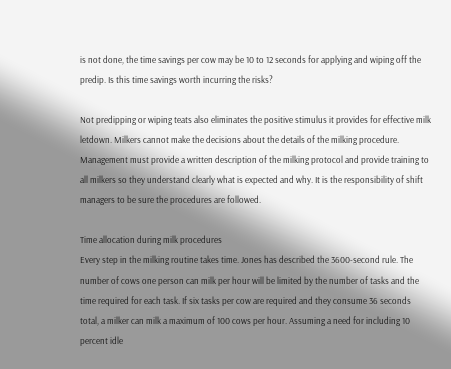is not done, the time savings per cow may be 10 to 12 seconds for applying and wiping off the predip. Is this time savings worth incurring the risks?

Not predipping or wiping teats also eliminates the positive stimulus it provides for effective milk letdown. Milkers cannot make the decisions about the details of the milking procedure. Management must provide a written description of the milking protocol and provide training to all milkers so they understand clearly what is expected and why. It is the responsibility of shift managers to be sure the procedures are followed.

Time allocation during milk procedures
Every step in the milking routine takes time. Jones has described the 3600-second rule. The number of cows one person can milk per hour will be limited by the number of tasks and the time required for each task. If six tasks per cow are required and they consume 36 seconds total, a milker can milk a maximum of 100 cows per hour. Assuming a need for including 10 percent idle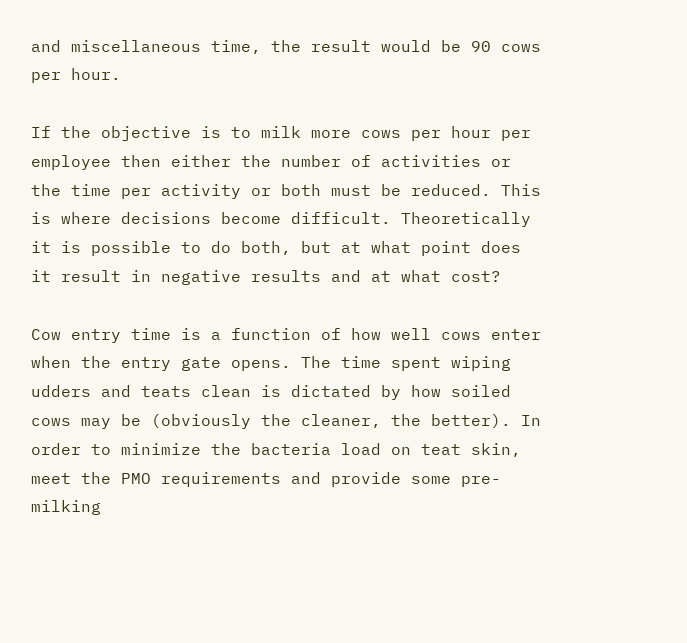and miscellaneous time, the result would be 90 cows per hour.

If the objective is to milk more cows per hour per employee then either the number of activities or the time per activity or both must be reduced. This is where decisions become difficult. Theoretically it is possible to do both, but at what point does it result in negative results and at what cost?

Cow entry time is a function of how well cows enter when the entry gate opens. The time spent wiping udders and teats clean is dictated by how soiled cows may be (obviously the cleaner, the better). In order to minimize the bacteria load on teat skin, meet the PMO requirements and provide some pre-milking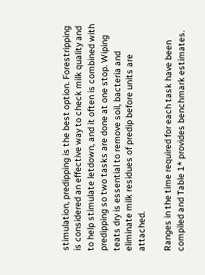stimulation, predipping is the best option. Forestripping is considered an effective way to check milk quality and to help stimulate letdown, and it often is combined with predipping so two tasks are done at one stop. Wiping teats dry is essential to remove soil, bacteria and eliminate milk residues of predip before units are attached.

Ranges in the time required for each task have been compiled and Table 1* provides benchmark estimates.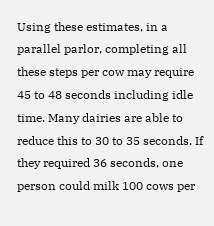Using these estimates, in a parallel parlor, completing all these steps per cow may require 45 to 48 seconds including idle time. Many dairies are able to reduce this to 30 to 35 seconds. If they required 36 seconds, one person could milk 100 cows per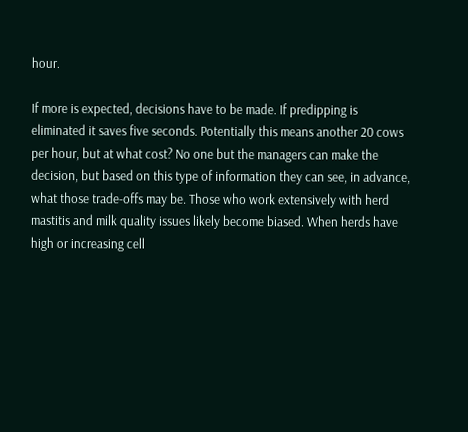hour.

If more is expected, decisions have to be made. If predipping is eliminated it saves five seconds. Potentially this means another 20 cows per hour, but at what cost? No one but the managers can make the decision, but based on this type of information they can see, in advance, what those trade-offs may be. Those who work extensively with herd mastitis and milk quality issues likely become biased. When herds have high or increasing cell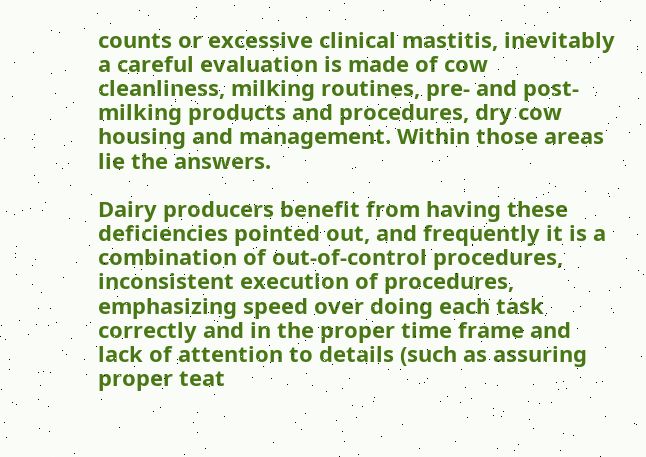counts or excessive clinical mastitis, inevitably a careful evaluation is made of cow cleanliness, milking routines, pre- and post-milking products and procedures, dry cow housing and management. Within those areas lie the answers.

Dairy producers benefit from having these deficiencies pointed out, and frequently it is a combination of out-of-control procedures, inconsistent execution of procedures, emphasizing speed over doing each task correctly and in the proper time frame and lack of attention to details (such as assuring proper teat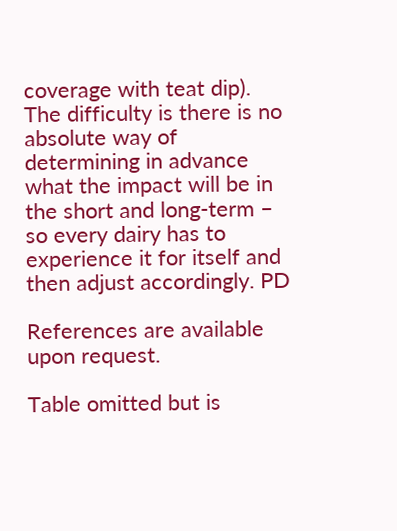coverage with teat dip). The difficulty is there is no absolute way of determining in advance what the impact will be in the short and long-term – so every dairy has to experience it for itself and then adjust accordingly. PD

References are available upon request.

Table omitted but is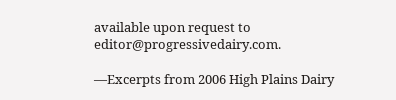available upon request to editor@progressivedairy.com.

—Excerpts from 2006 High Plains Dairy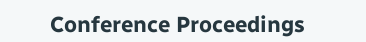Conference Proceedings